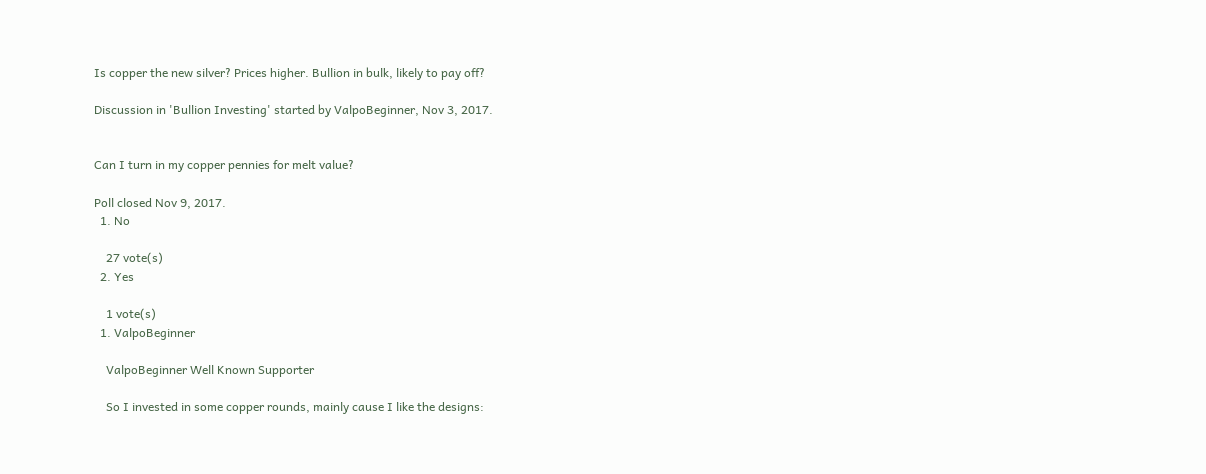Is copper the new silver? Prices higher. Bullion in bulk, likely to pay off?

Discussion in 'Bullion Investing' started by ValpoBeginner, Nov 3, 2017.


Can I turn in my copper pennies for melt value?

Poll closed Nov 9, 2017.
  1. No

    27 vote(s)
  2. Yes

    1 vote(s)
  1. ValpoBeginner

    ValpoBeginner Well Known Supporter

    So I invested in some copper rounds, mainly cause I like the designs: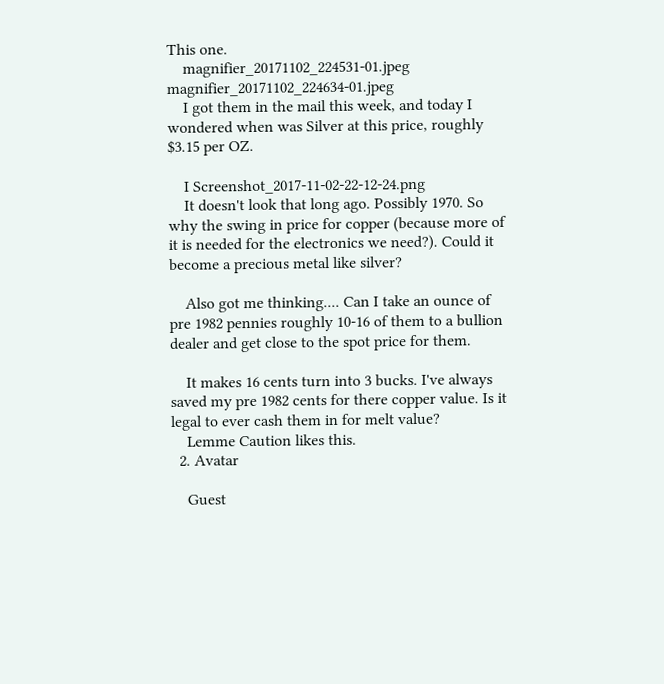This one.
    magnifier_20171102_224531-01.jpeg magnifier_20171102_224634-01.jpeg
    I got them in the mail this week, and today I wondered when was Silver at this price, roughly $3.15 per OZ.

    I Screenshot_2017-11-02-22-12-24.png
    It doesn't look that long ago. Possibly 1970. So why the swing in price for copper (because more of it is needed for the electronics we need?). Could it become a precious metal like silver?

    Also got me thinking.... Can I take an ounce of pre 1982 pennies roughly 10-16 of them to a bullion dealer and get close to the spot price for them.

    It makes 16 cents turn into 3 bucks. I've always saved my pre 1982 cents for there copper value. Is it legal to ever cash them in for melt value?
    Lemme Caution likes this.
  2. Avatar

    Guest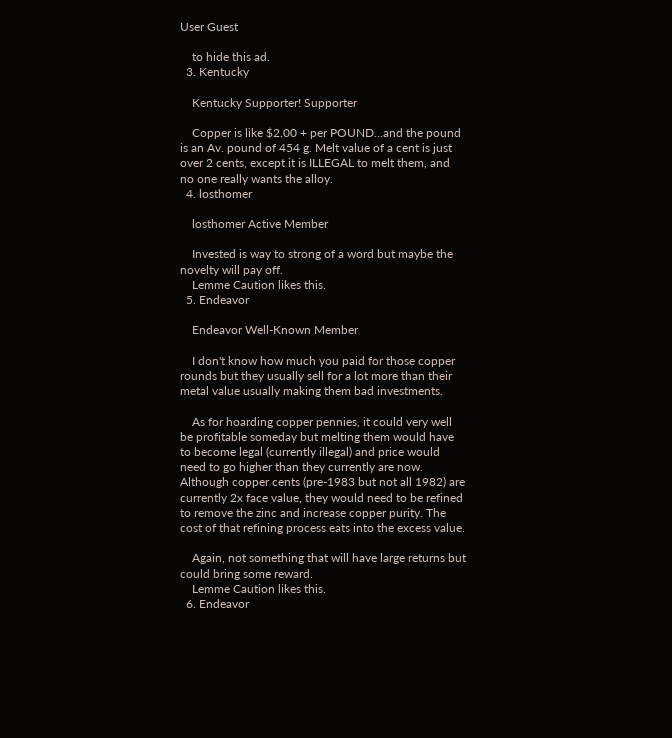User Guest

    to hide this ad.
  3. Kentucky

    Kentucky Supporter! Supporter

    Copper is like $2.00 + per POUND...and the pound is an Av. pound of 454 g. Melt value of a cent is just over 2 cents, except it is ILLEGAL to melt them, and no one really wants the alloy.
  4. losthomer

    losthomer Active Member

    Invested is way to strong of a word but maybe the novelty will pay off.
    Lemme Caution likes this.
  5. Endeavor

    Endeavor Well-Known Member

    I don't know how much you paid for those copper rounds but they usually sell for a lot more than their metal value usually making them bad investments.

    As for hoarding copper pennies, it could very well be profitable someday but melting them would have to become legal (currently illegal) and price would need to go higher than they currently are now. Although copper cents (pre-1983 but not all 1982) are currently 2x face value, they would need to be refined to remove the zinc and increase copper purity. The cost of that refining process eats into the excess value.

    Again, not something that will have large returns but could bring some reward.
    Lemme Caution likes this.
  6. Endeavor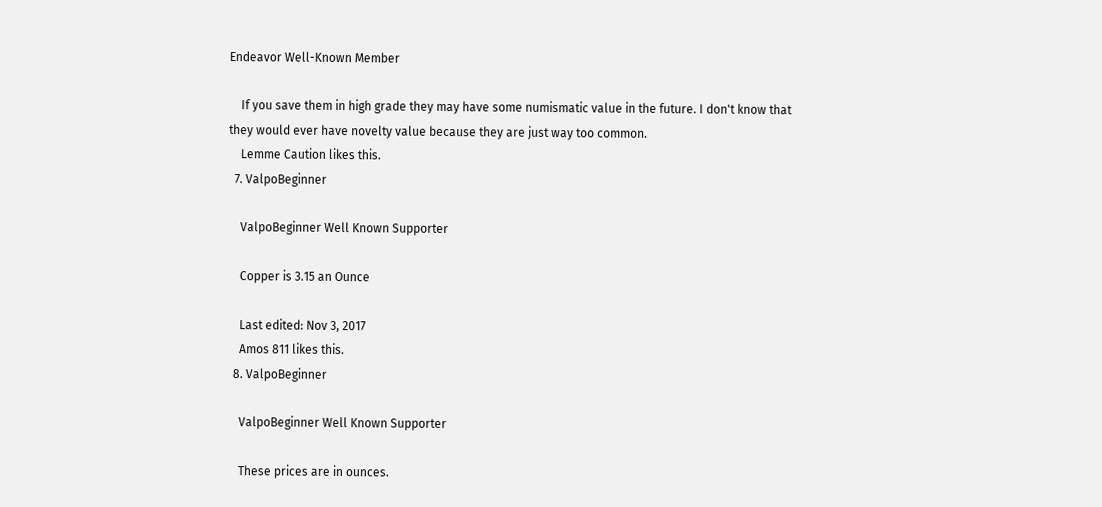Endeavor Well-Known Member

    If you save them in high grade they may have some numismatic value in the future. I don't know that they would ever have novelty value because they are just way too common.
    Lemme Caution likes this.
  7. ValpoBeginner

    ValpoBeginner Well Known Supporter

    Copper is 3.15 an Ounce

    Last edited: Nov 3, 2017
    Amos 811 likes this.
  8. ValpoBeginner

    ValpoBeginner Well Known Supporter

    These prices are in ounces.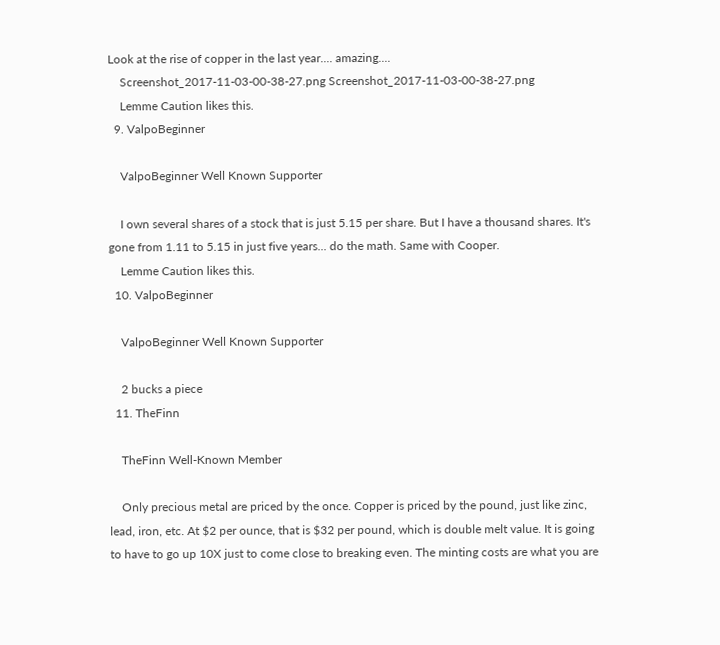Look at the rise of copper in the last year.... amazing....
    Screenshot_2017-11-03-00-38-27.png Screenshot_2017-11-03-00-38-27.png
    Lemme Caution likes this.
  9. ValpoBeginner

    ValpoBeginner Well Known Supporter

    I own several shares of a stock that is just 5.15 per share. But I have a thousand shares. It's gone from 1.11 to 5.15 in just five years... do the math. Same with Cooper.
    Lemme Caution likes this.
  10. ValpoBeginner

    ValpoBeginner Well Known Supporter

    2 bucks a piece
  11. TheFinn

    TheFinn Well-Known Member

    Only precious metal are priced by the once. Copper is priced by the pound, just like zinc, lead, iron, etc. At $2 per ounce, that is $32 per pound, which is double melt value. It is going to have to go up 10X just to come close to breaking even. The minting costs are what you are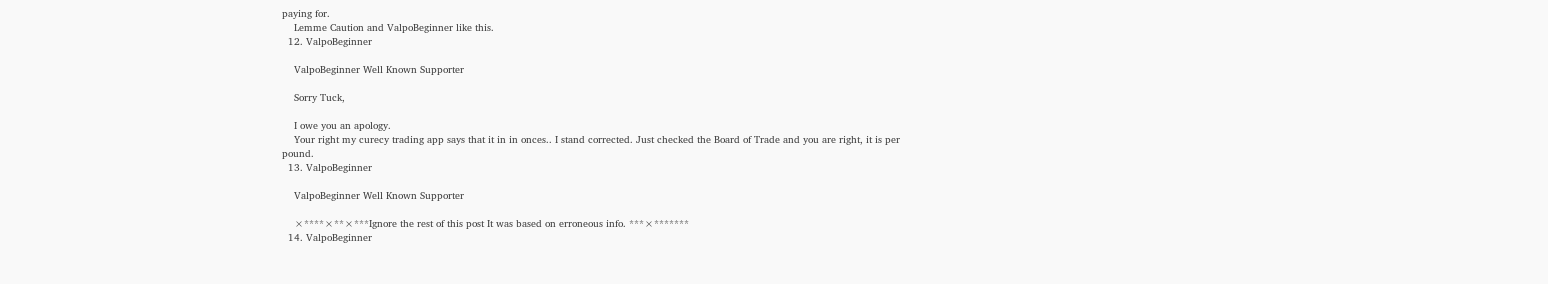paying for.
    Lemme Caution and ValpoBeginner like this.
  12. ValpoBeginner

    ValpoBeginner Well Known Supporter

    Sorry Tuck,

    I owe you an apology.
    Your right my curecy trading app says that it in in onces.. I stand corrected. Just checked the Board of Trade and you are right, it is per pound.
  13. ValpoBeginner

    ValpoBeginner Well Known Supporter

    ×****×**×***Ignore the rest of this post It was based on erroneous info. ***×*******
  14. ValpoBeginner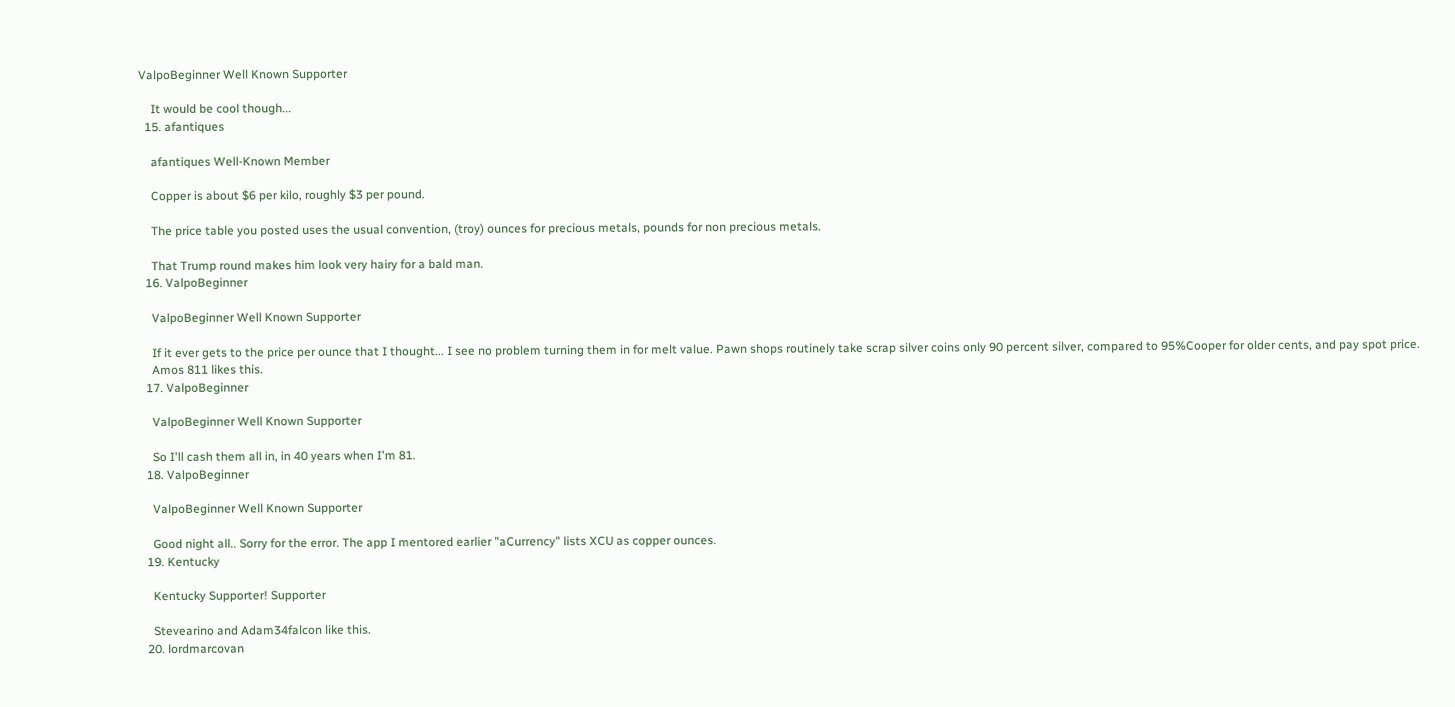ValpoBeginner Well Known Supporter

    It would be cool though...
  15. afantiques

    afantiques Well-Known Member

    Copper is about $6 per kilo, roughly $3 per pound.

    The price table you posted uses the usual convention, (troy) ounces for precious metals, pounds for non precious metals.

    That Trump round makes him look very hairy for a bald man.
  16. ValpoBeginner

    ValpoBeginner Well Known Supporter

    If it ever gets to the price per ounce that I thought... I see no problem turning them in for melt value. Pawn shops routinely take scrap silver coins only 90 percent silver, compared to 95%Cooper for older cents, and pay spot price.
    Amos 811 likes this.
  17. ValpoBeginner

    ValpoBeginner Well Known Supporter

    So I'll cash them all in, in 40 years when I'm 81.
  18. ValpoBeginner

    ValpoBeginner Well Known Supporter

    Good night all.. Sorry for the error. The app I mentored earlier "aCurrency" lists XCU as copper ounces.
  19. Kentucky

    Kentucky Supporter! Supporter

    Stevearino and Adam34falcon like this.
  20. lordmarcovan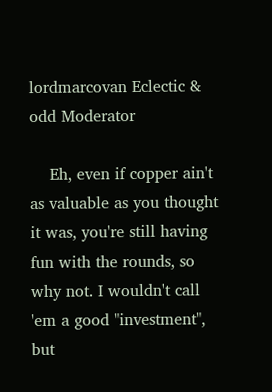lordmarcovan Eclectic & odd Moderator

    Eh, even if copper ain't as valuable as you thought it was, you're still having fun with the rounds, so why not. I wouldn't call 'em a good "investment", but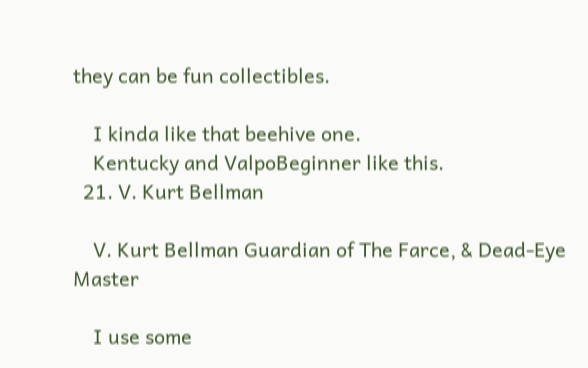they can be fun collectibles.

    I kinda like that beehive one.
    Kentucky and ValpoBeginner like this.
  21. V. Kurt Bellman

    V. Kurt Bellman Guardian of The Farce, & Dead-Eye Master

    I use some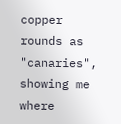copper rounds as "canaries", showing me where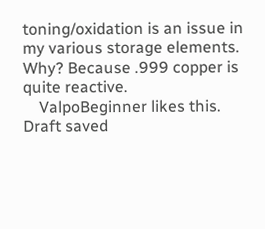toning/oxidation is an issue in my various storage elements. Why? Because .999 copper is quite reactive.
    ValpoBeginner likes this.
Draft saved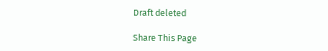Draft deleted

Share This Page